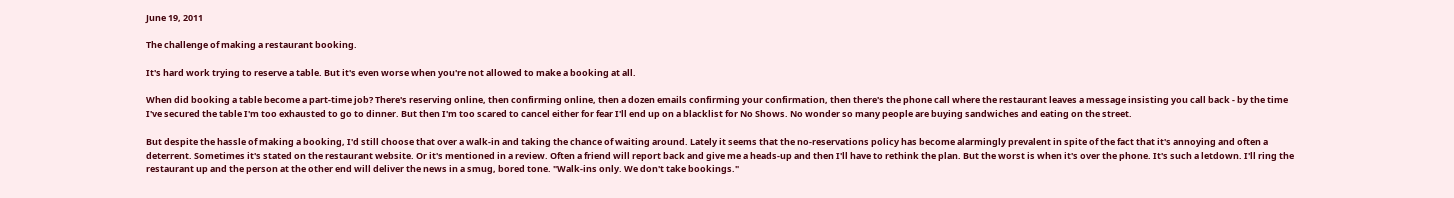June 19, 2011

The challenge of making a restaurant booking.

It's hard work trying to reserve a table. But it's even worse when you're not allowed to make a booking at all.

When did booking a table become a part-time job? There's reserving online, then confirming online, then a dozen emails confirming your confirmation, then there's the phone call where the restaurant leaves a message insisting you call back - by the time I've secured the table I'm too exhausted to go to dinner. But then I'm too scared to cancel either for fear I'll end up on a blacklist for No Shows. No wonder so many people are buying sandwiches and eating on the street.

But despite the hassle of making a booking, I'd still choose that over a walk-in and taking the chance of waiting around. Lately it seems that the no-reservations policy has become alarmingly prevalent in spite of the fact that it's annoying and often a deterrent. Sometimes it's stated on the restaurant website. Or it's mentioned in a review. Often a friend will report back and give me a heads-up and then I'll have to rethink the plan. But the worst is when it's over the phone. It's such a letdown. I'll ring the restaurant up and the person at the other end will deliver the news in a smug, bored tone. "Walk-ins only. We don't take bookings."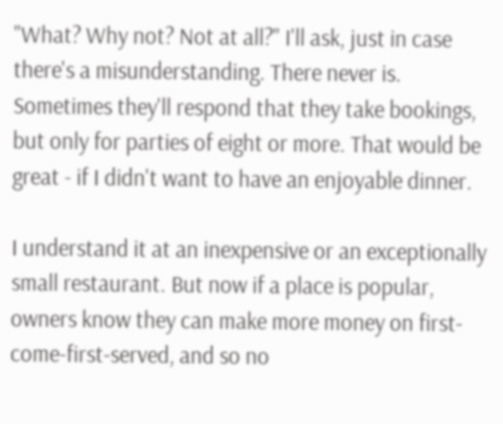"What? Why not? Not at all?" I'll ask, just in case there's a misunderstanding. There never is. Sometimes they'll respond that they take bookings, but only for parties of eight or more. That would be great - if I didn't want to have an enjoyable dinner.

I understand it at an inexpensive or an exceptionally small restaurant. But now if a place is popular, owners know they can make more money on first-come-first-served, and so no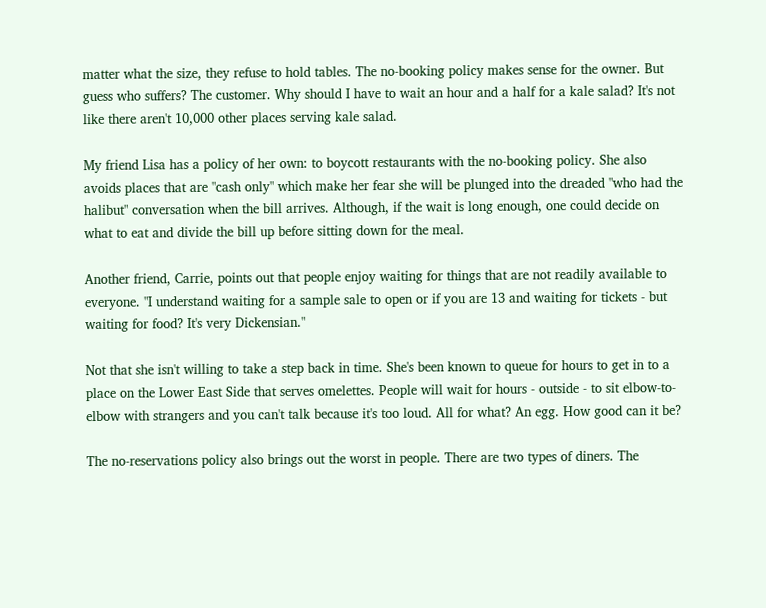matter what the size, they refuse to hold tables. The no-booking policy makes sense for the owner. But guess who suffers? The customer. Why should I have to wait an hour and a half for a kale salad? It's not like there aren't 10,000 other places serving kale salad.

My friend Lisa has a policy of her own: to boycott restaurants with the no-booking policy. She also avoids places that are "cash only" which make her fear she will be plunged into the dreaded "who had the halibut" conversation when the bill arrives. Although, if the wait is long enough, one could decide on what to eat and divide the bill up before sitting down for the meal.

Another friend, Carrie, points out that people enjoy waiting for things that are not readily available to everyone. "I understand waiting for a sample sale to open or if you are 13 and waiting for tickets - but waiting for food? It's very Dickensian."

Not that she isn't willing to take a step back in time. She's been known to queue for hours to get in to a place on the Lower East Side that serves omelettes. People will wait for hours - outside - to sit elbow-to-elbow with strangers and you can't talk because it's too loud. All for what? An egg. How good can it be?

The no-reservations policy also brings out the worst in people. There are two types of diners. The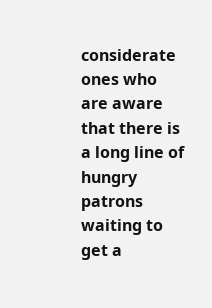considerate ones who are aware that there is a long line of hungry patrons waiting to get a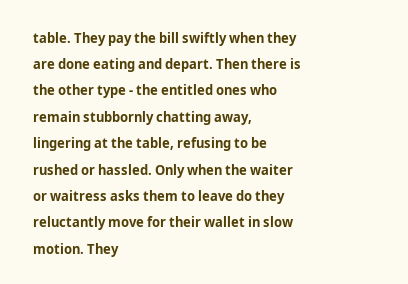table. They pay the bill swiftly when they are done eating and depart. Then there is the other type - the entitled ones who remain stubbornly chatting away, lingering at the table, refusing to be rushed or hassled. Only when the waiter or waitress asks them to leave do they reluctantly move for their wallet in slow motion. They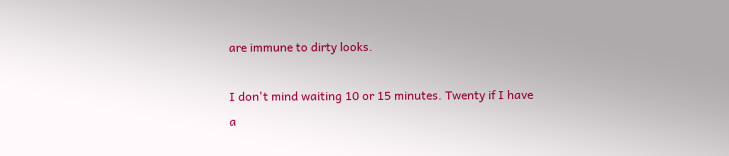are immune to dirty looks.

I don't mind waiting 10 or 15 minutes. Twenty if I have a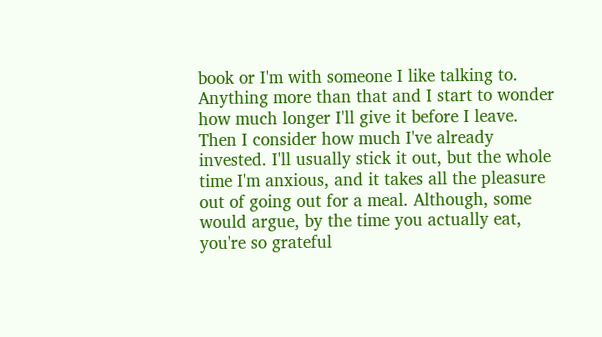book or I'm with someone I like talking to. Anything more than that and I start to wonder how much longer I'll give it before I leave. Then I consider how much I've already invested. I'll usually stick it out, but the whole time I'm anxious, and it takes all the pleasure out of going out for a meal. Although, some would argue, by the time you actually eat, you're so grateful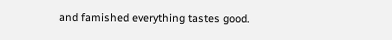and famished everything tastes good.